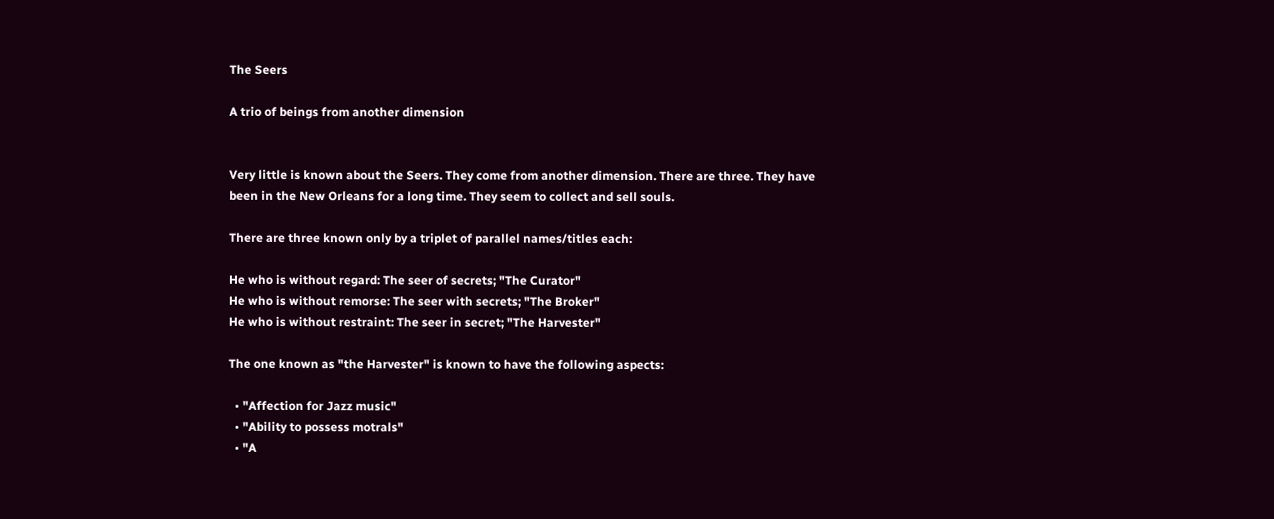The Seers

A trio of beings from another dimension


Very little is known about the Seers. They come from another dimension. There are three. They have been in the New Orleans for a long time. They seem to collect and sell souls.

There are three known only by a triplet of parallel names/titles each:

He who is without regard: The seer of secrets; "The Curator"
He who is without remorse: The seer with secrets; "The Broker"
He who is without restraint: The seer in secret; "The Harvester"

The one known as "the Harvester" is known to have the following aspects:

  • "Affection for Jazz music"
  • "Ability to possess motrals"
  • "A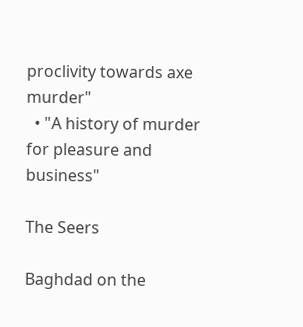proclivity towards axe murder"
  • "A history of murder for pleasure and business"

The Seers

Baghdad on the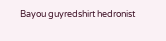Bayou guyredshirt hedronist